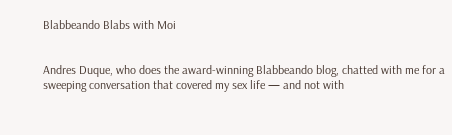Blabbeando Blabs with Moi


Andres Duque, who does the award-winning Blabbeando blog, chatted with me for a sweeping conversation that covered my sex life — and not with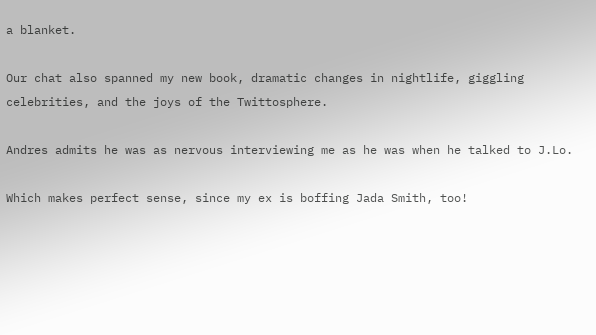a blanket.

Our chat also spanned my new book, dramatic changes in nightlife, giggling celebrities, and the joys of the Twittosphere.

Andres admits he was as nervous interviewing me as he was when he talked to J.Lo.

Which makes perfect sense, since my ex is boffing Jada Smith, too!